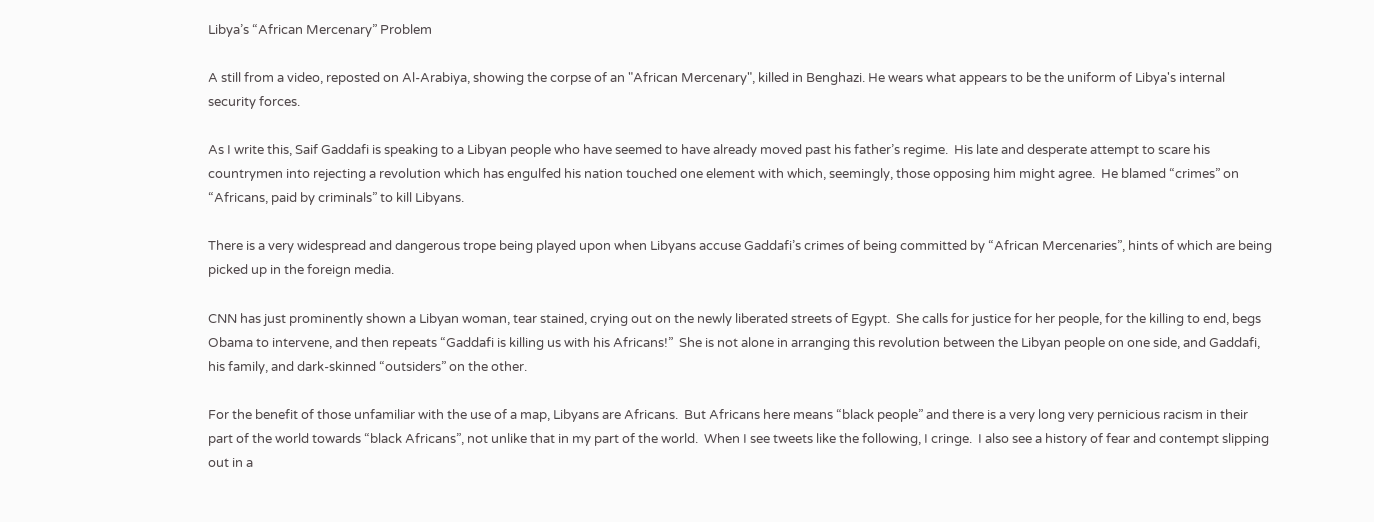Libya’s “African Mercenary” Problem

A still from a video, reposted on Al-Arabiya, showing the corpse of an "African Mercenary", killed in Benghazi. He wears what appears to be the uniform of Libya's internal security forces.

As I write this, Saif Gaddafi is speaking to a Libyan people who have seemed to have already moved past his father’s regime.  His late and desperate attempt to scare his countrymen into rejecting a revolution which has engulfed his nation touched one element with which, seemingly, those opposing him might agree.  He blamed “crimes” on “Africans, paid by criminals” to kill Libyans.

There is a very widespread and dangerous trope being played upon when Libyans accuse Gaddafi’s crimes of being committed by “African Mercenaries”, hints of which are being picked up in the foreign media.

CNN has just prominently shown a Libyan woman, tear stained, crying out on the newly liberated streets of Egypt.  She calls for justice for her people, for the killing to end, begs Obama to intervene, and then repeats “Gaddafi is killing us with his Africans!”  She is not alone in arranging this revolution between the Libyan people on one side, and Gaddafi, his family, and dark-skinned “outsiders” on the other.

For the benefit of those unfamiliar with the use of a map, Libyans are Africans.  But Africans here means “black people” and there is a very long very pernicious racism in their part of the world towards “black Africans”, not unlike that in my part of the world.  When I see tweets like the following, I cringe.  I also see a history of fear and contempt slipping out in a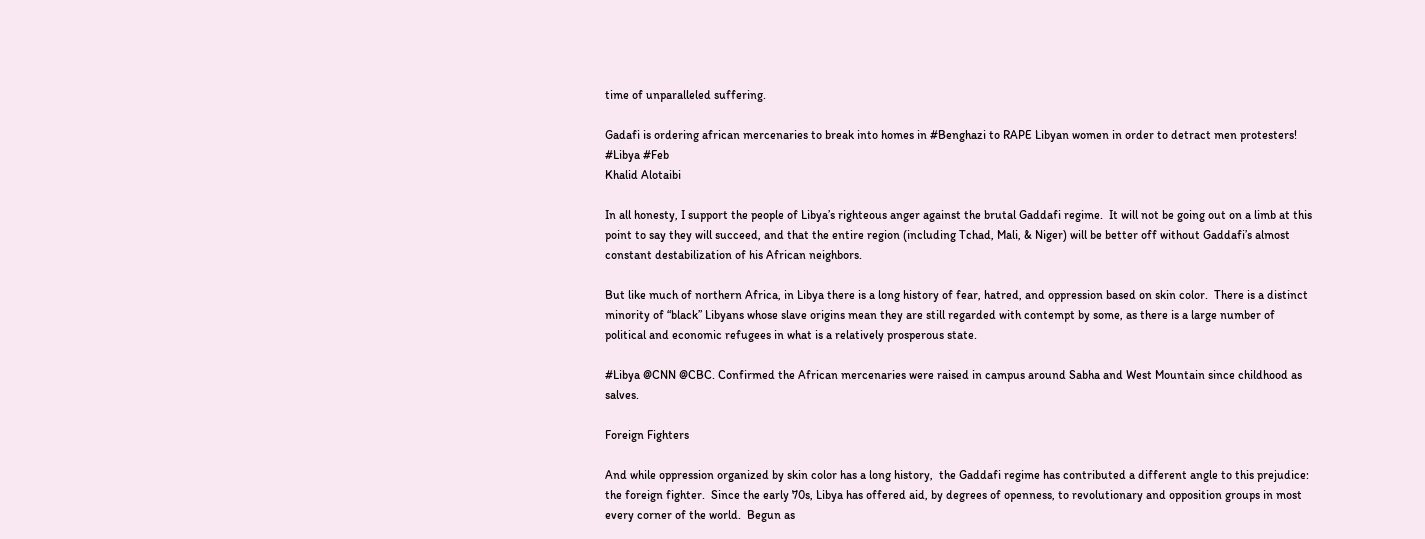time of unparalleled suffering.

Gadafi is ordering african mercenaries to break into homes in #Benghazi to RAPE Libyan women in order to detract men protesters! #Libya #Feb
Khalid Alotaibi

In all honesty, I support the people of Libya’s righteous anger against the brutal Gaddafi regime.  It will not be going out on a limb at this point to say they will succeed, and that the entire region (including Tchad, Mali, & Niger) will be better off without Gaddafi’s almost constant destabilization of his African neighbors.

But like much of northern Africa, in Libya there is a long history of fear, hatred, and oppression based on skin color.  There is a distinct minority of “black” Libyans whose slave origins mean they are still regarded with contempt by some, as there is a large number of political and economic refugees in what is a relatively prosperous state.

#Libya @CNN @CBC. Confirmed the African mercenaries were raised in campus around Sabha and West Mountain since childhood as salves.

Foreign Fighters

And while oppression organized by skin color has a long history,  the Gaddafi regime has contributed a different angle to this prejudice: the foreign fighter.  Since the early 70s, Libya has offered aid, by degrees of openness, to revolutionary and opposition groups in most every corner of the world.  Begun as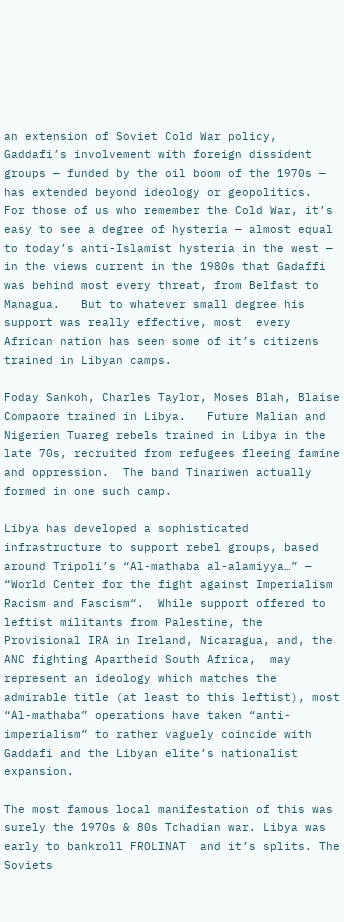an extension of Soviet Cold War policy, Gaddafi’s involvement with foreign dissident groups — funded by the oil boom of the 1970s — has extended beyond ideology or geopolitics.  For those of us who remember the Cold War, it’s easy to see a degree of hysteria — almost equal to today’s anti-Islamist hysteria in the west — in the views current in the 1980s that Gadaffi was behind most every threat, from Belfast to Managua.   But to whatever small degree his support was really effective, most  every African nation has seen some of it’s citizens trained in Libyan camps.

Foday Sankoh, Charles Taylor, Moses Blah, Blaise Compaore trained in Libya.   Future Malian and Nigerien Tuareg rebels trained in Libya in the late 70s, recruited from refugees fleeing famine and oppression.  The band Tinariwen actually formed in one such camp.

Libya has developed a sophisticated infrastructure to support rebel groups, based around Tripoli’s “Al-mathaba al-alamiyya…” — “World Center for the fight against Imperialism Racism and Fascism“.  While support offered to leftist militants from Palestine, the Provisional IRA in Ireland, Nicaragua, and, the ANC fighting Apartheid South Africa,  may represent an ideology which matches the admirable title (at least to this leftist), most “Al-mathaba” operations have taken “anti-imperialism” to rather vaguely coincide with Gaddafi and the Libyan elite’s nationalist expansion.

The most famous local manifestation of this was surely the 1970s & 80s Tchadian war. Libya was early to bankroll FROLINAT  and it’s splits. The Soviets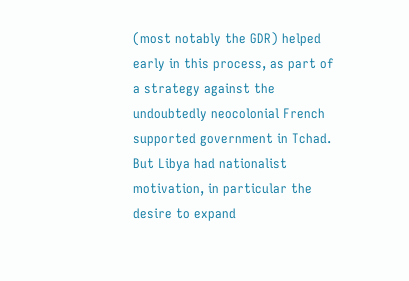(most notably the GDR) helped early in this process, as part of a strategy against the undoubtedly neocolonial French supported government in Tchad.  But Libya had nationalist motivation, in particular the desire to expand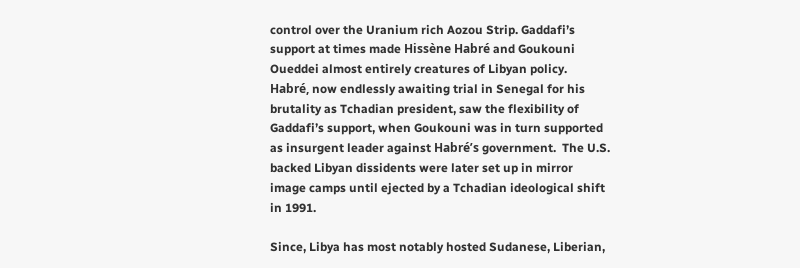control over the Uranium rich Aozou Strip. Gaddafi’s support at times made Hissène Habré and Goukouni Oueddei almost entirely creatures of Libyan policy.  Habré, now endlessly awaiting trial in Senegal for his brutality as Tchadian president, saw the flexibility of Gaddafi’s support, when Goukouni was in turn supported as insurgent leader against Habré’s government.  The U.S. backed Libyan dissidents were later set up in mirror image camps until ejected by a Tchadian ideological shift in 1991.

Since, Libya has most notably hosted Sudanese, Liberian,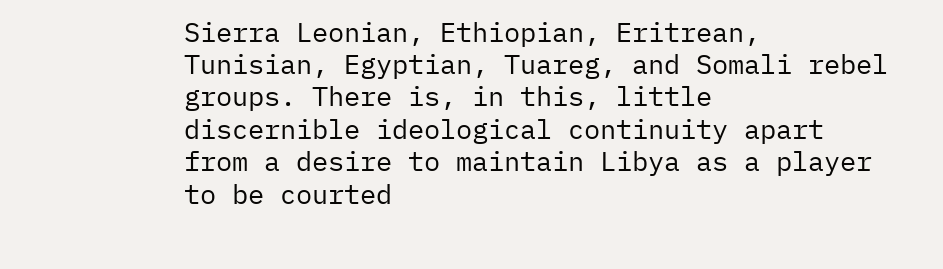Sierra Leonian, Ethiopian, Eritrean, Tunisian, Egyptian, Tuareg, and Somali rebel groups. There is, in this, little discernible ideological continuity apart from a desire to maintain Libya as a player to be courted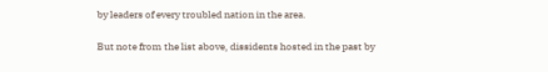by leaders of every troubled nation in the area.

But note from the list above, dissidents hosted in the past by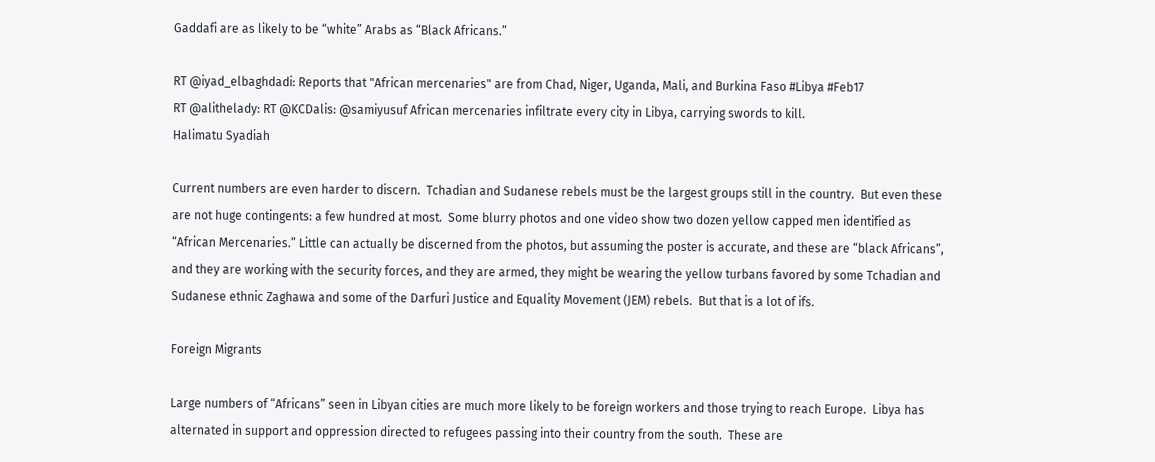Gaddafi are as likely to be “white” Arabs as “Black Africans.”

RT @iyad_elbaghdadi: Reports that "African mercenaries" are from Chad, Niger, Uganda, Mali, and Burkina Faso #Libya #Feb17
RT @alithelady: RT @KCDalis: @samiyusuf African mercenaries infiltrate every city in Libya, carrying swords to kill.
Halimatu Syadiah

Current numbers are even harder to discern.  Tchadian and Sudanese rebels must be the largest groups still in the country.  But even these are not huge contingents: a few hundred at most.  Some blurry photos and one video show two dozen yellow capped men identified as “African Mercenaries.” Little can actually be discerned from the photos, but assuming the poster is accurate, and these are “black Africans”, and they are working with the security forces, and they are armed, they might be wearing the yellow turbans favored by some Tchadian and Sudanese ethnic Zaghawa and some of the Darfuri Justice and Equality Movement (JEM) rebels.  But that is a lot of ifs.

Foreign Migrants

Large numbers of “Africans” seen in Libyan cities are much more likely to be foreign workers and those trying to reach Europe.  Libya has alternated in support and oppression directed to refugees passing into their country from the south.  These are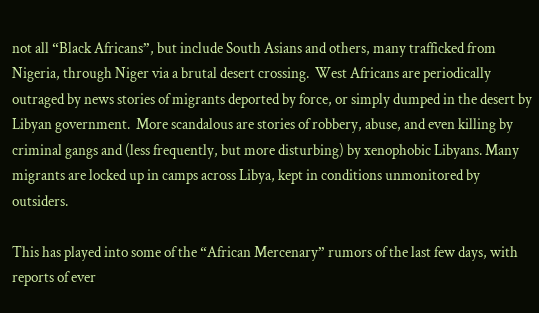not all “Black Africans”, but include South Asians and others, many trafficked from Nigeria, through Niger via a brutal desert crossing.  West Africans are periodically outraged by news stories of migrants deported by force, or simply dumped in the desert by Libyan government.  More scandalous are stories of robbery, abuse, and even killing by criminal gangs and (less frequently, but more disturbing) by xenophobic Libyans. Many migrants are locked up in camps across Libya, kept in conditions unmonitored by outsiders.

This has played into some of the “African Mercenary” rumors of the last few days, with reports of ever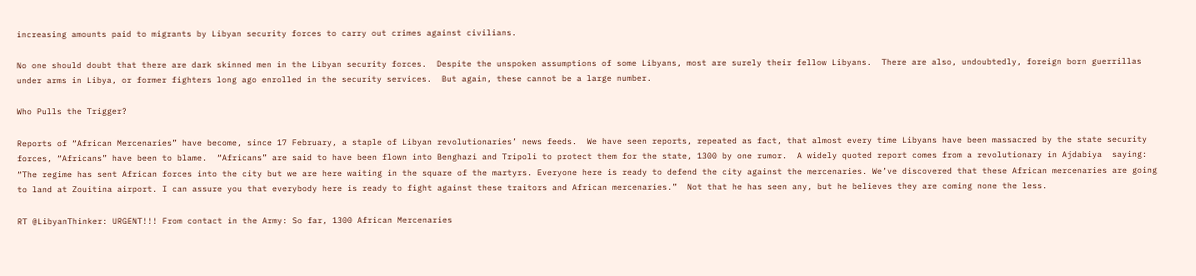increasing amounts paid to migrants by Libyan security forces to carry out crimes against civilians.

No one should doubt that there are dark skinned men in the Libyan security forces.  Despite the unspoken assumptions of some Libyans, most are surely their fellow Libyans.  There are also, undoubtedly, foreign born guerrillas under arms in Libya, or former fighters long ago enrolled in the security services.  But again, these cannot be a large number.

Who Pulls the Trigger?

Reports of “African Mercenaries” have become, since 17 February, a staple of Libyan revolutionaries’ news feeds.  We have seen reports, repeated as fact, that almost every time Libyans have been massacred by the state security forces, “Africans” have been to blame.  “Africans” are said to have been flown into Benghazi and Tripoli to protect them for the state, 1300 by one rumor.  A widely quoted report comes from a revolutionary in Ajdabiya  saying: “The regime has sent African forces into the city but we are here waiting in the square of the martyrs. Everyone here is ready to defend the city against the mercenaries. We’ve discovered that these African mercenaries are going to land at Zouitina airport. I can assure you that everybody here is ready to fight against these traitors and African mercenaries.”  Not that he has seen any, but he believes they are coming none the less.

RT @LibyanThinker: URGENT!!! From contact in the Army: So far, 1300 African Mercenaries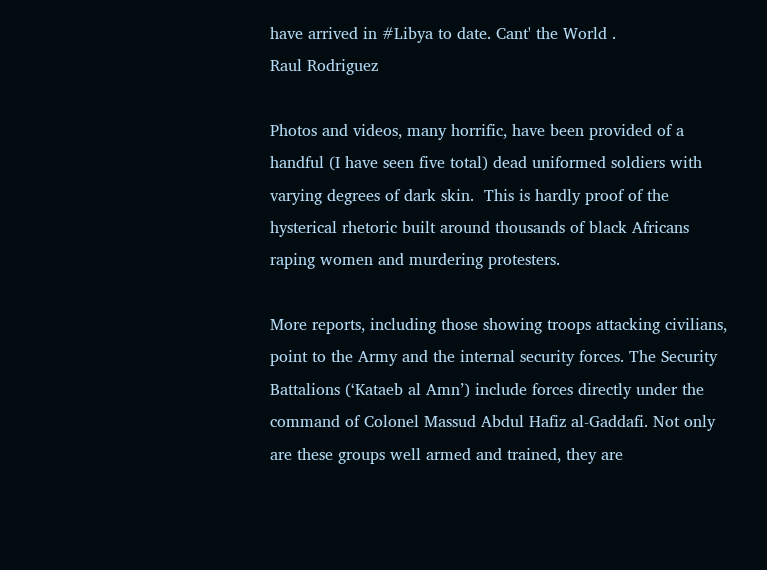have arrived in #Libya to date. Cant' the World .
Raul Rodriguez

Photos and videos, many horrific, have been provided of a handful (I have seen five total) dead uniformed soldiers with varying degrees of dark skin.  This is hardly proof of the hysterical rhetoric built around thousands of black Africans raping women and murdering protesters.

More reports, including those showing troops attacking civilians, point to the Army and the internal security forces. The Security Battalions (‘Kataeb al Amn’) include forces directly under the command of Colonel Massud Abdul Hafiz al-Gaddafi. Not only are these groups well armed and trained, they are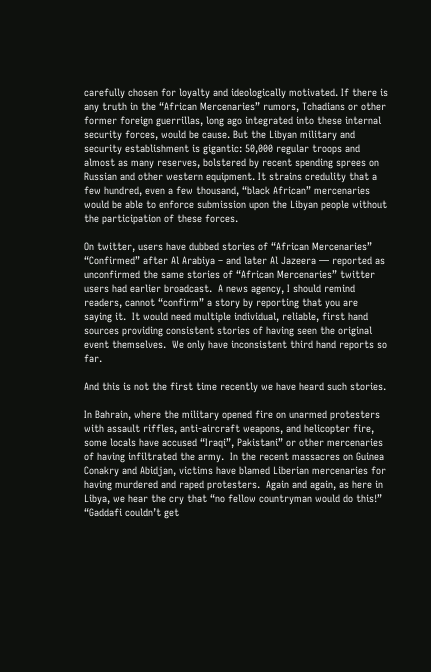carefully chosen for loyalty and ideologically motivated. If there is any truth in the “African Mercenaries” rumors, Tchadians or other former foreign guerrillas, long ago integrated into these internal security forces, would be cause. But the Libyan military and security establishment is gigantic: 50,000 regular troops and almost as many reserves, bolstered by recent spending sprees on Russian and other western equipment. It strains credulity that a few hundred, even a few thousand, “black African” mercenaries would be able to enforce submission upon the Libyan people without the participation of these forces.

On twitter, users have dubbed stories of “African Mercenaries” “Confirmed” after Al Arabiya – and later Al Jazeera — reported as unconfirmed the same stories of “African Mercenaries” twitter users had earlier broadcast.  A news agency, I should remind readers, cannot “confirm” a story by reporting that you are saying it.  It would need multiple individual, reliable, first hand sources providing consistent stories of having seen the original event themselves.  We only have inconsistent third hand reports so far.

And this is not the first time recently we have heard such stories.

In Bahrain, where the military opened fire on unarmed protesters with assault riffles, anti-aircraft weapons, and helicopter fire, some locals have accused “Iraqi”, Pakistani” or other mercenaries of having infiltrated the army.  In the recent massacres on Guinea Conakry and Abidjan, victims have blamed Liberian mercenaries for having murdered and raped protesters.  Again and again, as here in Libya, we hear the cry that “no fellow countryman would do this!”  “Gaddafi couldn’t get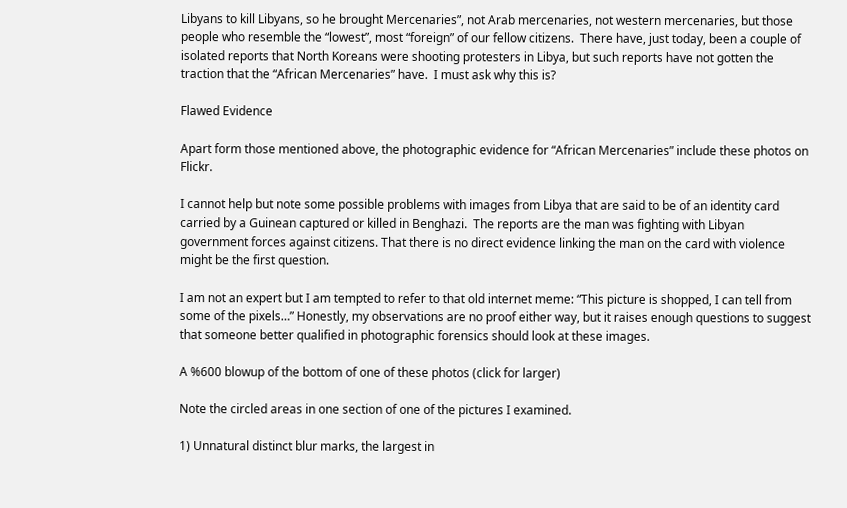Libyans to kill Libyans, so he brought Mercenaries”, not Arab mercenaries, not western mercenaries, but those people who resemble the “lowest”, most “foreign” of our fellow citizens.  There have, just today, been a couple of isolated reports that North Koreans were shooting protesters in Libya, but such reports have not gotten the traction that the “African Mercenaries” have.  I must ask why this is?

Flawed Evidence

Apart form those mentioned above, the photographic evidence for “African Mercenaries” include these photos on Flickr.

I cannot help but note some possible problems with images from Libya that are said to be of an identity card carried by a Guinean captured or killed in Benghazi.  The reports are the man was fighting with Libyan government forces against citizens. That there is no direct evidence linking the man on the card with violence might be the first question.

I am not an expert but I am tempted to refer to that old internet meme: “This picture is shopped, I can tell from some of the pixels…” Honestly, my observations are no proof either way, but it raises enough questions to suggest that someone better qualified in photographic forensics should look at these images.

A %600 blowup of the bottom of one of these photos (click for larger)

Note the circled areas in one section of one of the pictures I examined.

1) Unnatural distinct blur marks, the largest in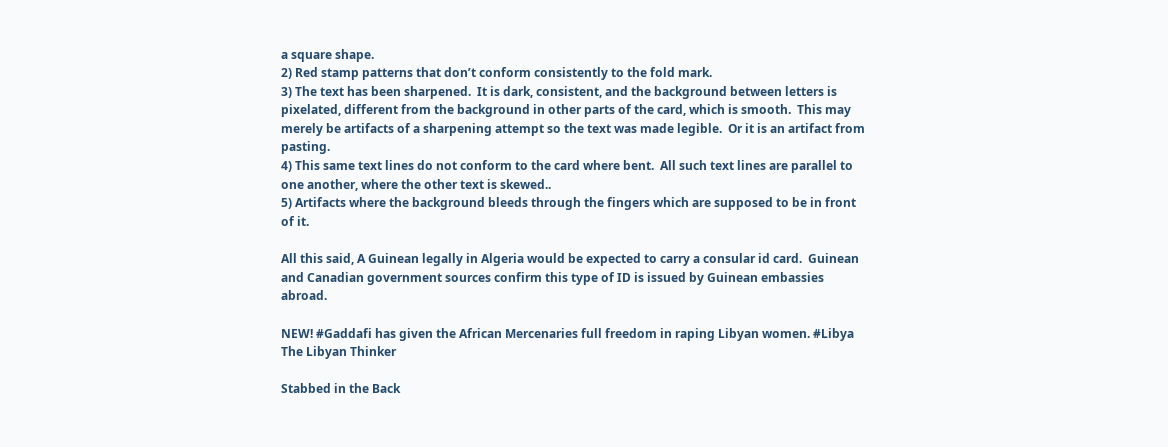a square shape.
2) Red stamp patterns that don’t conform consistently to the fold mark.
3) The text has been sharpened.  It is dark, consistent, and the background between letters is pixelated, different from the background in other parts of the card, which is smooth.  This may merely be artifacts of a sharpening attempt so the text was made legible.  Or it is an artifact from pasting.
4) This same text lines do not conform to the card where bent.  All such text lines are parallel to one another, where the other text is skewed..
5) Artifacts where the background bleeds through the fingers which are supposed to be in front of it.

All this said, A Guinean legally in Algeria would be expected to carry a consular id card.  Guinean and Canadian government sources confirm this type of ID is issued by Guinean embassies abroad.

NEW! #Gaddafi has given the African Mercenaries full freedom in raping Libyan women. #Libya
The Libyan Thinker

Stabbed in the Back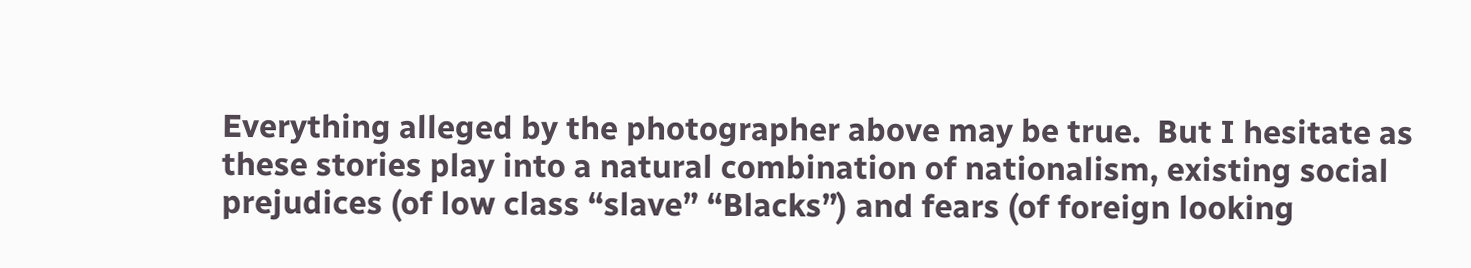Everything alleged by the photographer above may be true.  But I hesitate as these stories play into a natural combination of nationalism, existing social prejudices (of low class “slave” “Blacks”) and fears (of foreign looking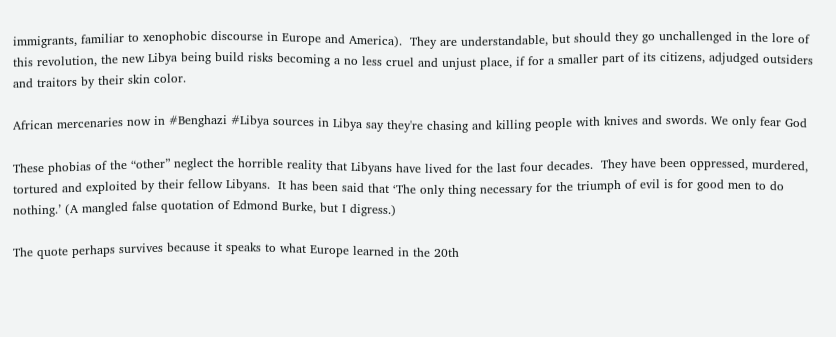immigrants, familiar to xenophobic discourse in Europe and America).  They are understandable, but should they go unchallenged in the lore of this revolution, the new Libya being build risks becoming a no less cruel and unjust place, if for a smaller part of its citizens, adjudged outsiders and traitors by their skin color.

African mercenaries now in #Benghazi #Libya sources in Libya say they're chasing and killing people with knives and swords. We only fear God

These phobias of the “other” neglect the horrible reality that Libyans have lived for the last four decades.  They have been oppressed, murdered, tortured and exploited by their fellow Libyans.  It has been said that ‘The only thing necessary for the triumph of evil is for good men to do nothing.’ (A mangled false quotation of Edmond Burke, but I digress.)

The quote perhaps survives because it speaks to what Europe learned in the 20th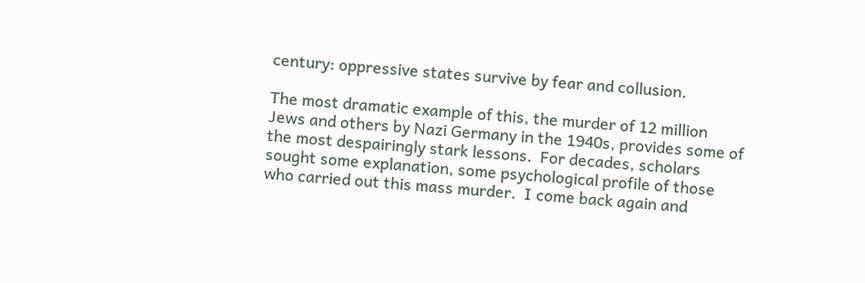century: oppressive states survive by fear and collusion.

The most dramatic example of this, the murder of 12 million Jews and others by Nazi Germany in the 1940s, provides some of the most despairingly stark lessons.  For decades, scholars sought some explanation, some psychological profile of those who carried out this mass murder.  I come back again and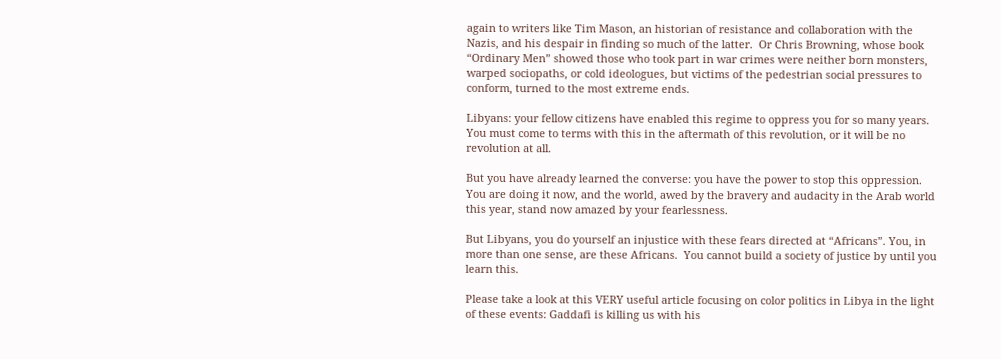again to writers like Tim Mason, an historian of resistance and collaboration with the Nazis, and his despair in finding so much of the latter.  Or Chris Browning, whose book “Ordinary Men” showed those who took part in war crimes were neither born monsters, warped sociopaths, or cold ideologues, but victims of the pedestrian social pressures to conform, turned to the most extreme ends.

Libyans: your fellow citizens have enabled this regime to oppress you for so many years. You must come to terms with this in the aftermath of this revolution, or it will be no revolution at all.

But you have already learned the converse: you have the power to stop this oppression.  You are doing it now, and the world, awed by the bravery and audacity in the Arab world this year, stand now amazed by your fearlessness.

But Libyans, you do yourself an injustice with these fears directed at “Africans”. You, in more than one sense, are these Africans.  You cannot build a society of justice by until you learn this.

Please take a look at this VERY useful article focusing on color politics in Libya in the light of these events: Gaddafi is killing us with his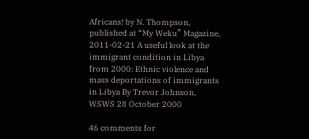Africans! by N. Thompson, published at “My Weku” Magazine, 2011-02-21 A useful look at the immigrant condition in Libya from 2000: Ethnic violence and mass deportations of immigrants in Libya By Trevor Johnson, WSWS 28 October 2000

46 comments for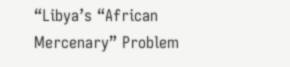“Libya’s “African Mercenary” Problem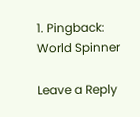1. Pingback: World Spinner

Leave a Reply